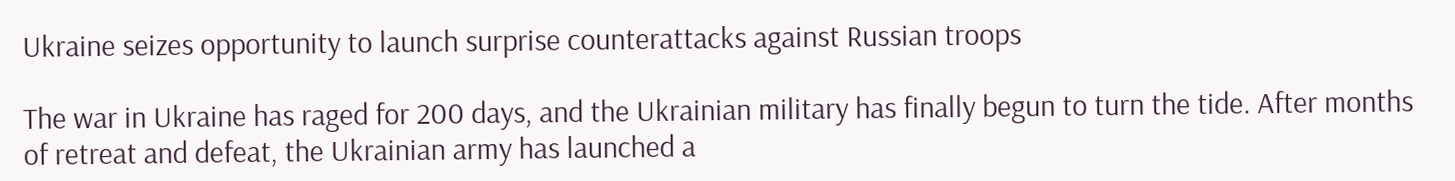Ukraine seizes opportunity to launch surprise counterattacks against Russian troops

The war in Ukraine has raged for 200 days, and the Ukrainian military has finally begun to turn the tide. After months of retreat and defeat, the Ukrainian army has launched a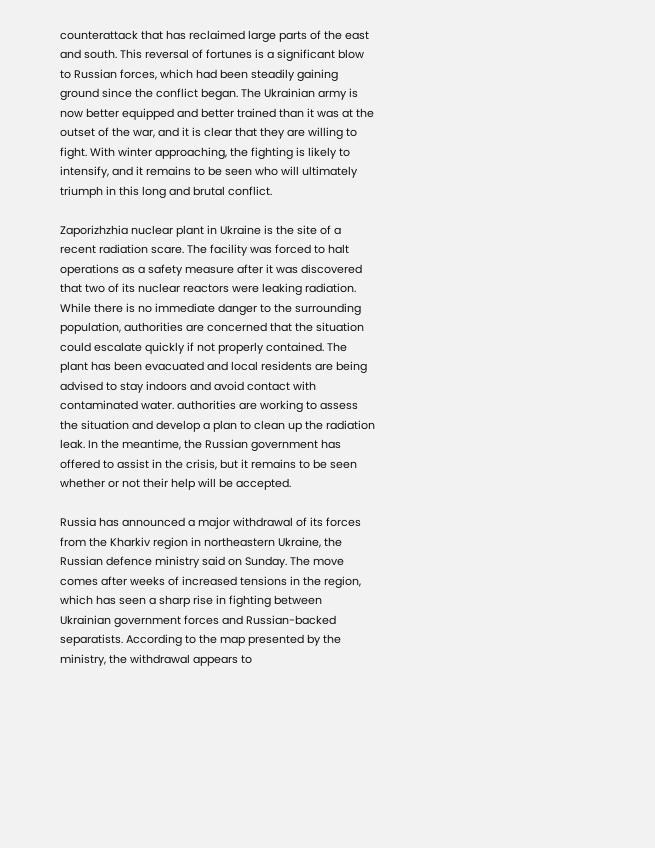counterattack that has reclaimed large parts of the east and south. This reversal of fortunes is a significant blow to Russian forces, which had been steadily gaining ground since the conflict began. The Ukrainian army is now better equipped and better trained than it was at the outset of the war, and it is clear that they are willing to fight. With winter approaching, the fighting is likely to intensify, and it remains to be seen who will ultimately triumph in this long and brutal conflict.

Zaporizhzhia nuclear plant in Ukraine is the site of a recent radiation scare. The facility was forced to halt operations as a safety measure after it was discovered that two of its nuclear reactors were leaking radiation. While there is no immediate danger to the surrounding population, authorities are concerned that the situation could escalate quickly if not properly contained. The plant has been evacuated and local residents are being advised to stay indoors and avoid contact with contaminated water. authorities are working to assess the situation and develop a plan to clean up the radiation leak. In the meantime, the Russian government has offered to assist in the crisis, but it remains to be seen whether or not their help will be accepted.

Russia has announced a major withdrawal of its forces from the Kharkiv region in northeastern Ukraine, the Russian defence ministry said on Sunday. The move comes after weeks of increased tensions in the region, which has seen a sharp rise in fighting between Ukrainian government forces and Russian-backed separatists. According to the map presented by the ministry, the withdrawal appears to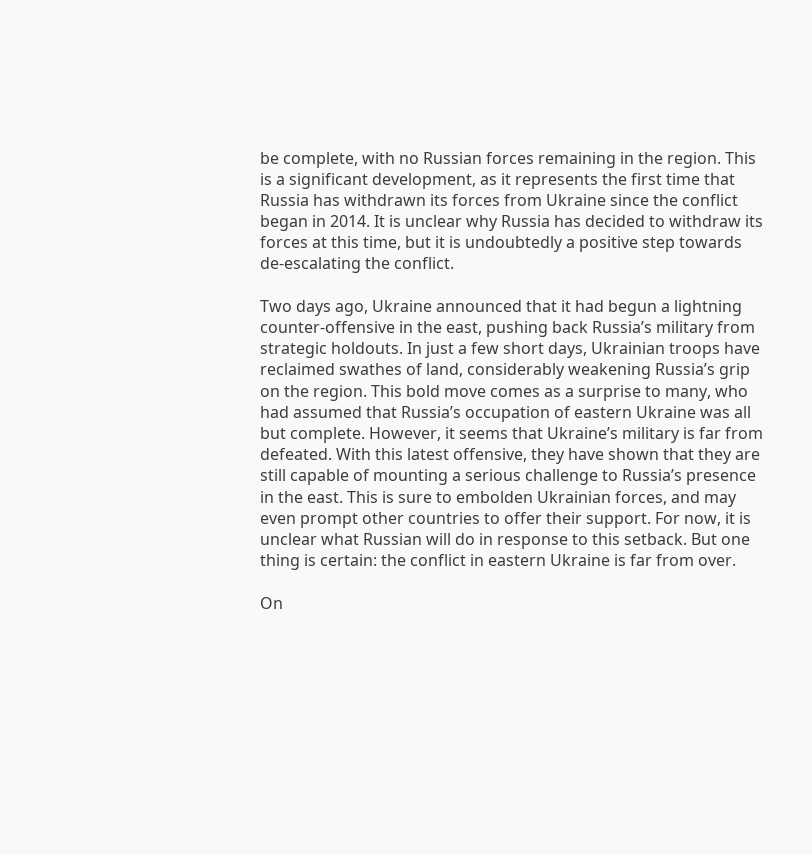be complete, with no Russian forces remaining in the region. This is a significant development, as it represents the first time that Russia has withdrawn its forces from Ukraine since the conflict began in 2014. It is unclear why Russia has decided to withdraw its forces at this time, but it is undoubtedly a positive step towards de-escalating the conflict.

Two days ago, Ukraine announced that it had begun a lightning counter-offensive in the east, pushing back Russia’s military from strategic holdouts. In just a few short days, Ukrainian troops have reclaimed swathes of land, considerably weakening Russia’s grip on the region. This bold move comes as a surprise to many, who had assumed that Russia’s occupation of eastern Ukraine was all but complete. However, it seems that Ukraine’s military is far from defeated. With this latest offensive, they have shown that they are still capable of mounting a serious challenge to Russia’s presence in the east. This is sure to embolden Ukrainian forces, and may even prompt other countries to offer their support. For now, it is unclear what Russian will do in response to this setback. But one thing is certain: the conflict in eastern Ukraine is far from over.

On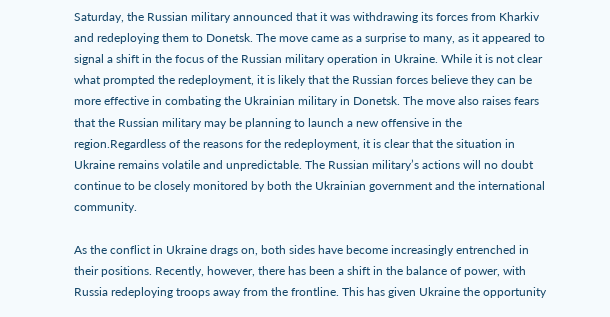Saturday, the Russian military announced that it was withdrawing its forces from Kharkiv and redeploying them to Donetsk. The move came as a surprise to many, as it appeared to signal a shift in the focus of the Russian military operation in Ukraine. While it is not clear what prompted the redeployment, it is likely that the Russian forces believe they can be more effective in combating the Ukrainian military in Donetsk. The move also raises fears that the Russian military may be planning to launch a new offensive in the region.Regardless of the reasons for the redeployment, it is clear that the situation in Ukraine remains volatile and unpredictable. The Russian military’s actions will no doubt continue to be closely monitored by both the Ukrainian government and the international community.

As the conflict in Ukraine drags on, both sides have become increasingly entrenched in their positions. Recently, however, there has been a shift in the balance of power, with Russia redeploying troops away from the frontline. This has given Ukraine the opportunity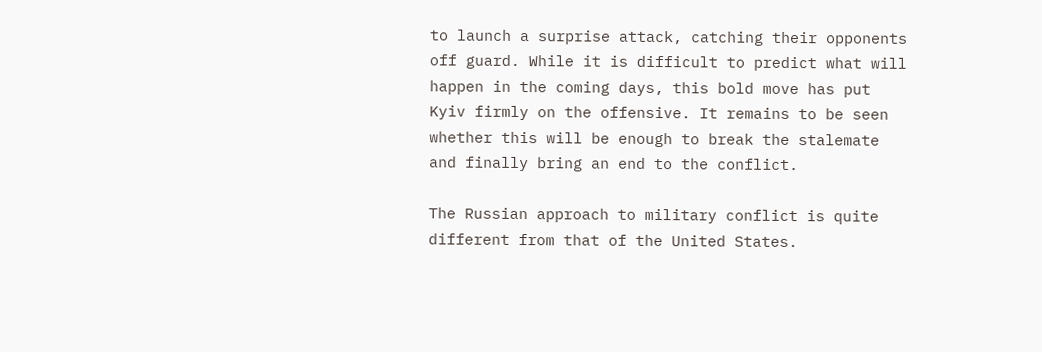to launch a surprise attack, catching their opponents off guard. While it is difficult to predict what will happen in the coming days, this bold move has put Kyiv firmly on the offensive. It remains to be seen whether this will be enough to break the stalemate and finally bring an end to the conflict.

The Russian approach to military conflict is quite different from that of the United States.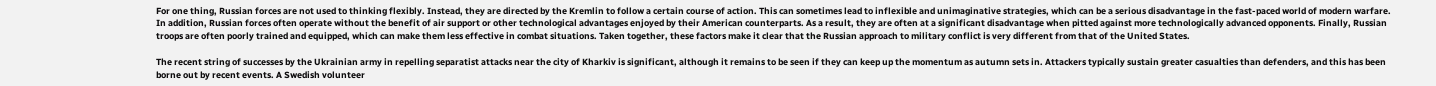For one thing, Russian forces are not used to thinking flexibly. Instead, they are directed by the Kremlin to follow a certain course of action. This can sometimes lead to inflexible and unimaginative strategies, which can be a serious disadvantage in the fast-paced world of modern warfare. In addition, Russian forces often operate without the benefit of air support or other technological advantages enjoyed by their American counterparts. As a result, they are often at a significant disadvantage when pitted against more technologically advanced opponents. Finally, Russian troops are often poorly trained and equipped, which can make them less effective in combat situations. Taken together, these factors make it clear that the Russian approach to military conflict is very different from that of the United States.

The recent string of successes by the Ukrainian army in repelling separatist attacks near the city of Kharkiv is significant, although it remains to be seen if they can keep up the momentum as autumn sets in. Attackers typically sustain greater casualties than defenders, and this has been borne out by recent events. A Swedish volunteer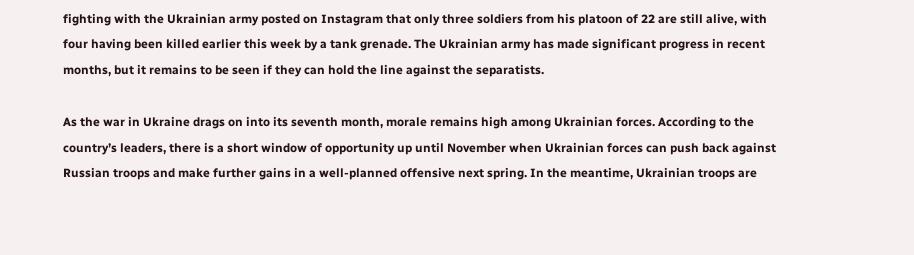fighting with the Ukrainian army posted on Instagram that only three soldiers from his platoon of 22 are still alive, with four having been killed earlier this week by a tank grenade. The Ukrainian army has made significant progress in recent months, but it remains to be seen if they can hold the line against the separatists.

As the war in Ukraine drags on into its seventh month, morale remains high among Ukrainian forces. According to the country’s leaders, there is a short window of opportunity up until November when Ukrainian forces can push back against Russian troops and make further gains in a well-planned offensive next spring. In the meantime, Ukrainian troops are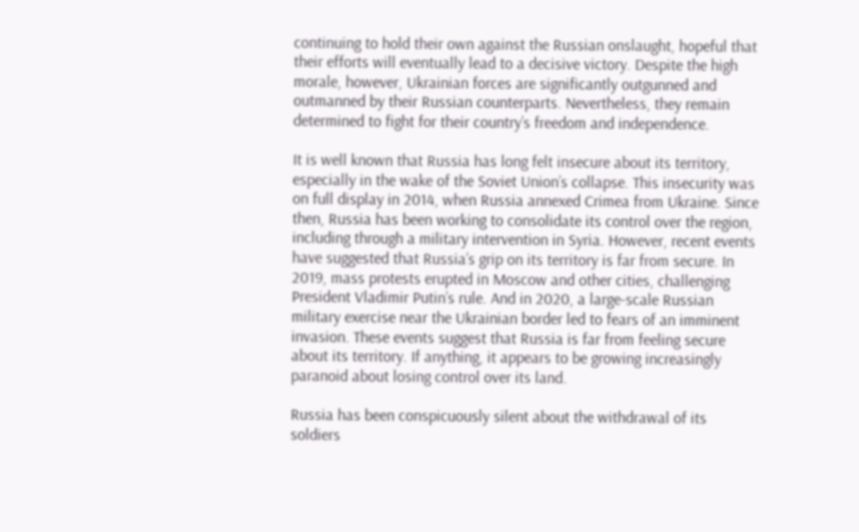continuing to hold their own against the Russian onslaught, hopeful that their efforts will eventually lead to a decisive victory. Despite the high morale, however, Ukrainian forces are significantly outgunned and outmanned by their Russian counterparts. Nevertheless, they remain determined to fight for their country’s freedom and independence.

It is well known that Russia has long felt insecure about its territory, especially in the wake of the Soviet Union’s collapse. This insecurity was on full display in 2014, when Russia annexed Crimea from Ukraine. Since then, Russia has been working to consolidate its control over the region, including through a military intervention in Syria. However, recent events have suggested that Russia’s grip on its territory is far from secure. In 2019, mass protests erupted in Moscow and other cities, challenging President Vladimir Putin’s rule. And in 2020, a large-scale Russian military exercise near the Ukrainian border led to fears of an imminent invasion. These events suggest that Russia is far from feeling secure about its territory. If anything, it appears to be growing increasingly paranoid about losing control over its land.

Russia has been conspicuously silent about the withdrawal of its soldiers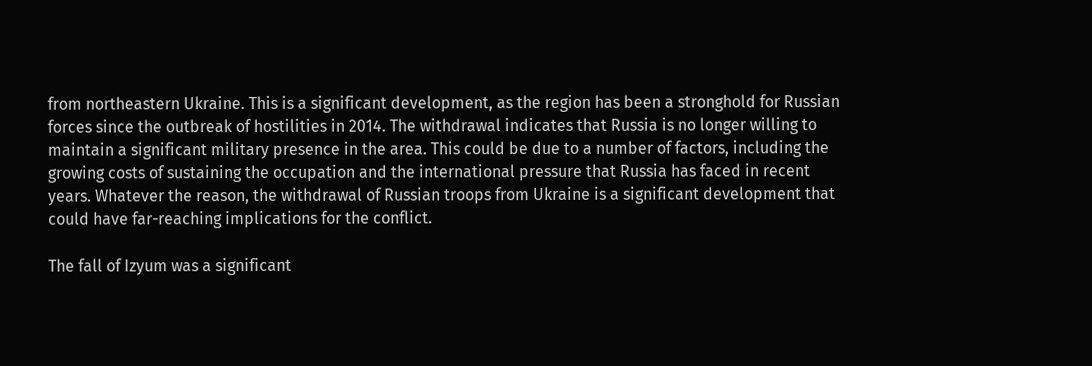from northeastern Ukraine. This is a significant development, as the region has been a stronghold for Russian forces since the outbreak of hostilities in 2014. The withdrawal indicates that Russia is no longer willing to maintain a significant military presence in the area. This could be due to a number of factors, including the growing costs of sustaining the occupation and the international pressure that Russia has faced in recent years. Whatever the reason, the withdrawal of Russian troops from Ukraine is a significant development that could have far-reaching implications for the conflict.

The fall of Izyum was a significant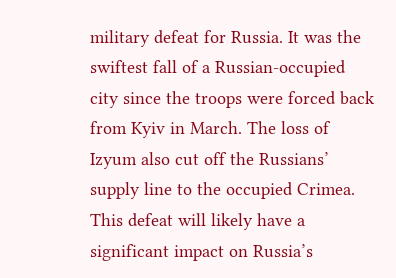military defeat for Russia. It was the swiftest fall of a Russian-occupied city since the troops were forced back from Kyiv in March. The loss of Izyum also cut off the Russians’ supply line to the occupied Crimea. This defeat will likely have a significant impact on Russia’s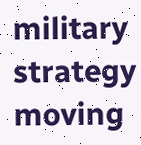military strategy moving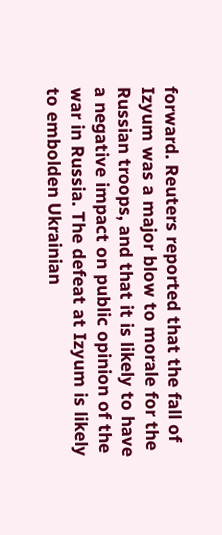forward. Reuters reported that the fall of Izyum was a major blow to morale for the Russian troops, and that it is likely to have a negative impact on public opinion of the war in Russia. The defeat at Izyum is likely to embolden Ukrainian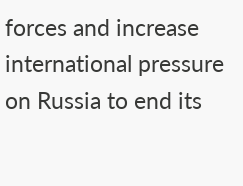forces and increase international pressure on Russia to end its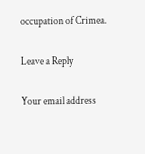occupation of Crimea.

Leave a Reply

Your email address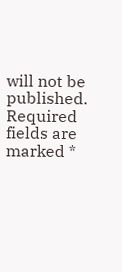will not be published. Required fields are marked *